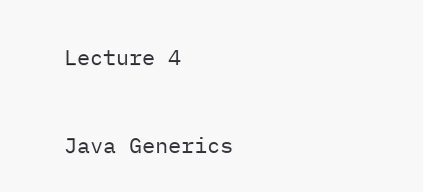Lecture 4

Java Generics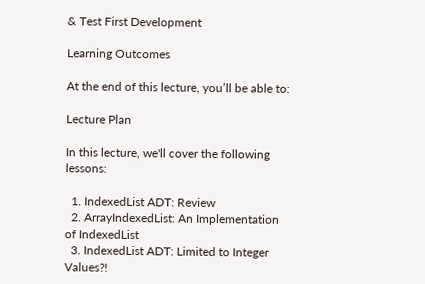& Test First Development

Learning Outcomes

At the end of this lecture, you’ll be able to:

Lecture Plan

In this lecture, we'll cover the following lessons:

  1. IndexedList ADT: Review
  2. ArrayIndexedList: An Implementation of IndexedList
  3. IndexedList ADT: Limited to Integer Values?!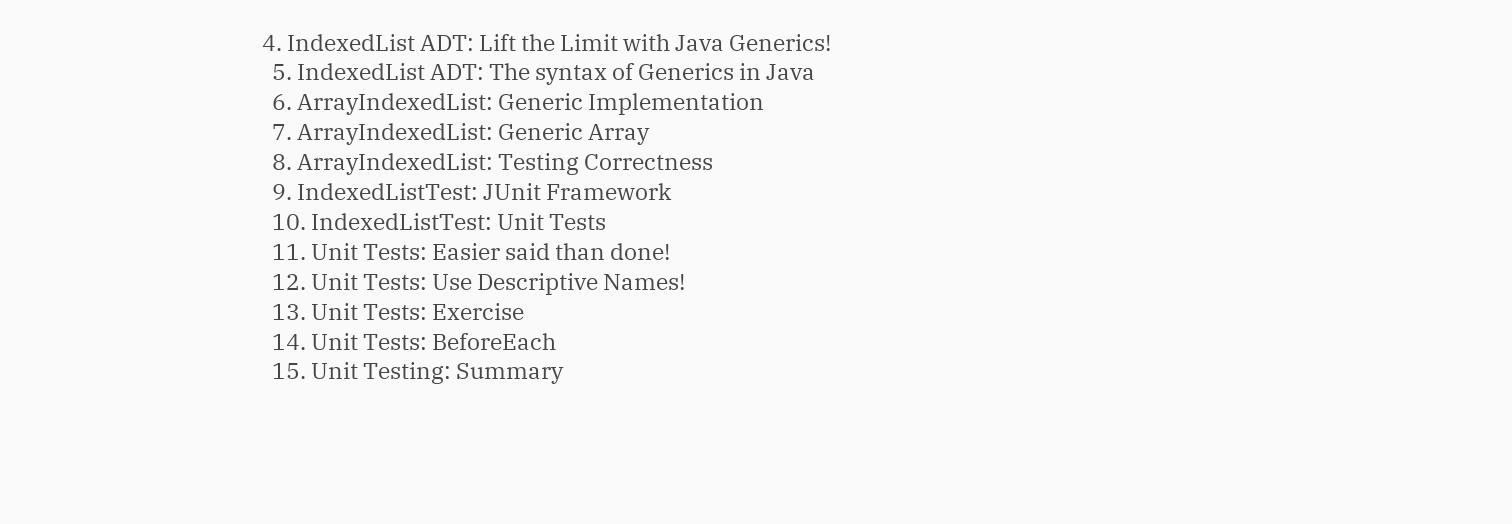4. IndexedList ADT: Lift the Limit with Java Generics!
  5. IndexedList ADT: The syntax of Generics in Java
  6. ArrayIndexedList: Generic Implementation
  7. ArrayIndexedList: Generic Array
  8. ArrayIndexedList: Testing Correctness
  9. IndexedListTest: JUnit Framework
  10. IndexedListTest: Unit Tests
  11. Unit Tests: Easier said than done!
  12. Unit Tests: Use Descriptive Names!
  13. Unit Tests: Exercise
  14. Unit Tests: BeforeEach
  15. Unit Testing: Summary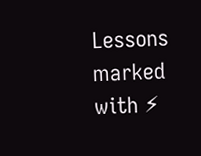Lessons marked with ⚡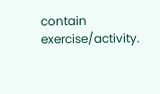contain exercise/activity.